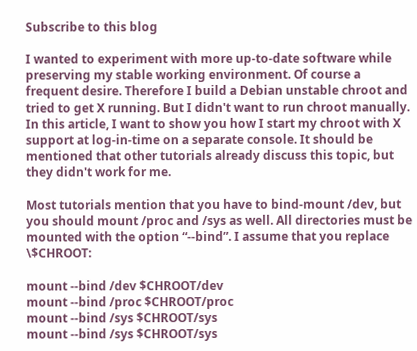Subscribe to this blog

I wanted to experiment with more up-to-date software while preserving my stable working environment. Of course a frequent desire. Therefore I build a Debian unstable chroot and tried to get X running. But I didn't want to run chroot manually. In this article, I want to show you how I start my chroot with X support at log-in-time on a separate console. It should be mentioned that other tutorials already discuss this topic, but they didn't work for me.

Most tutorials mention that you have to bind-mount /dev, but you should mount /proc and /sys as well. All directories must be mounted with the option “--bind”. I assume that you replace \$CHROOT:

mount --bind /dev $CHROOT/dev
mount --bind /proc $CHROOT/proc
mount --bind /sys $CHROOT/sys
mount --bind /sys $CHROOT/sys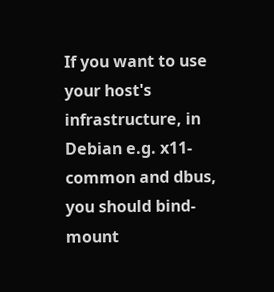If you want to use your host's infrastructure, in Debian e.g. x11-common and dbus, you should bind-mount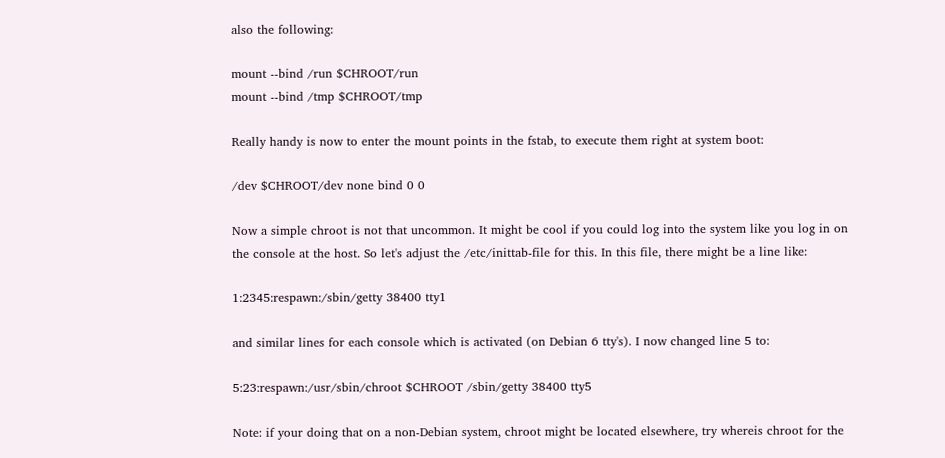also the following:

mount --bind /run $CHROOT/run
mount --bind /tmp $CHROOT/tmp

Really handy is now to enter the mount points in the fstab, to execute them right at system boot:

/dev $CHROOT/dev none bind 0 0

Now a simple chroot is not that uncommon. It might be cool if you could log into the system like you log in on the console at the host. So let's adjust the /etc/inittab-file for this. In this file, there might be a line like:

1:2345:respawn:/sbin/getty 38400 tty1

and similar lines for each console which is activated (on Debian 6 tty's). I now changed line 5 to:

5:23:respawn:/usr/sbin/chroot $CHROOT /sbin/getty 38400 tty5

Note: if your doing that on a non-Debian system, chroot might be located elsewhere, try whereis chroot for the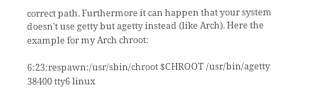correct path. Furthermore it can happen that your system doesn't use getty but agetty instead (like Arch). Here the example for my Arch chroot:

6:23:respawn:/usr/sbin/chroot $CHROOT /usr/bin/agetty 38400 tty6 linux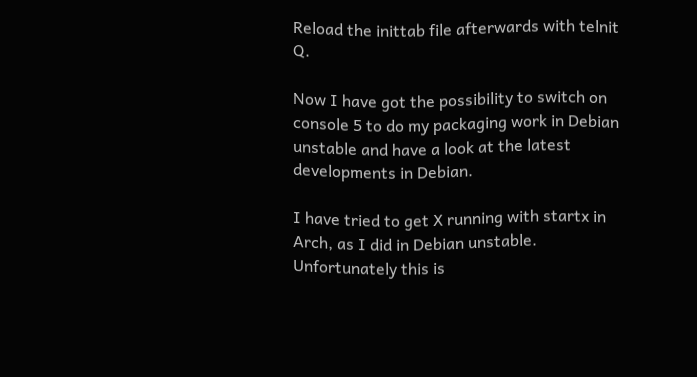Reload the inittab file afterwards with telnit Q.

Now I have got the possibility to switch on console 5 to do my packaging work in Debian unstable and have a look at the latest developments in Debian.

I have tried to get X running with startx in Arch, as I did in Debian unstable. Unfortunately this is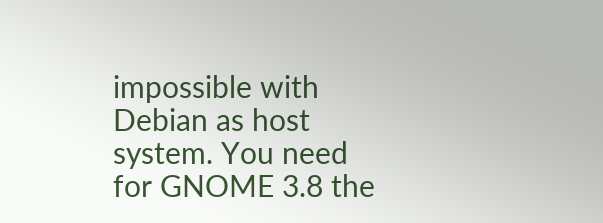impossible with Debian as host system. You need for GNOME 3.8 the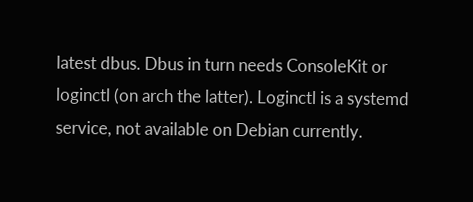latest dbus. Dbus in turn needs ConsoleKit or loginctl (on arch the latter). Loginctl is a systemd service, not available on Debian currently.